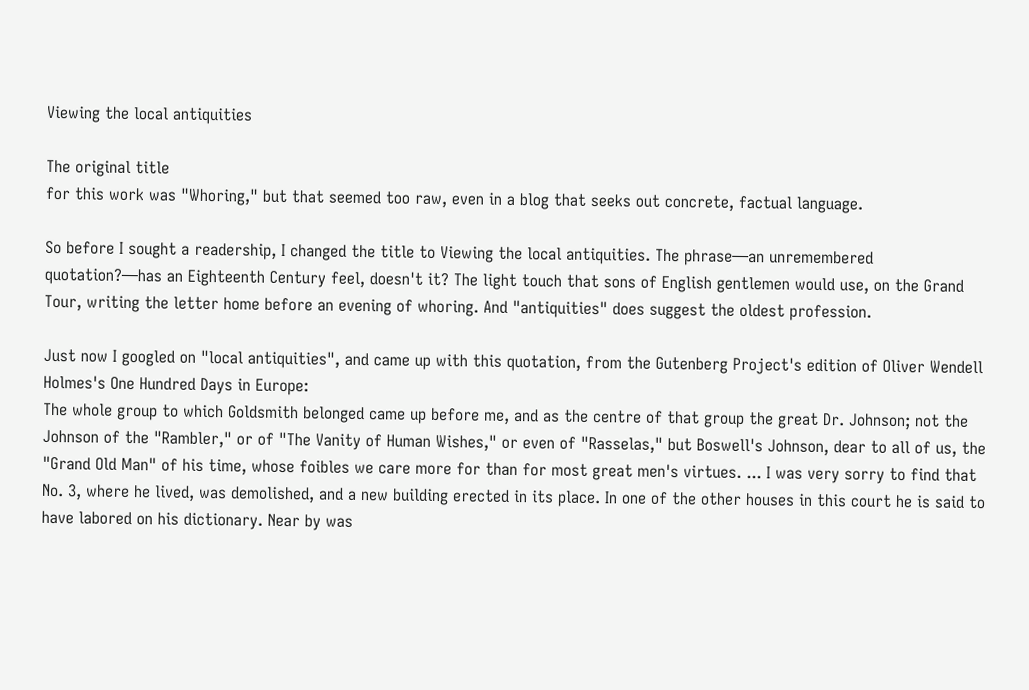Viewing the local antiquities

The original title
for this work was "Whoring," but that seemed too raw, even in a blog that seeks out concrete, factual language.

So before I sought a readership, I changed the title to Viewing the local antiquities. The phrase—an unremembered quotation?—has an Eighteenth Century feel, doesn't it? The light touch that sons of English gentlemen would use, on the Grand Tour, writing the letter home before an evening of whoring. And "antiquities" does suggest the oldest profession.

Just now I googled on "local antiquities", and came up with this quotation, from the Gutenberg Project's edition of Oliver Wendell Holmes's One Hundred Days in Europe:
The whole group to which Goldsmith belonged came up before me, and as the centre of that group the great Dr. Johnson; not the Johnson of the "Rambler," or of "The Vanity of Human Wishes," or even of "Rasselas," but Boswell's Johnson, dear to all of us, the "Grand Old Man" of his time, whose foibles we care more for than for most great men's virtues. ... I was very sorry to find that No. 3, where he lived, was demolished, and a new building erected in its place. In one of the other houses in this court he is said to have labored on his dictionary. Near by was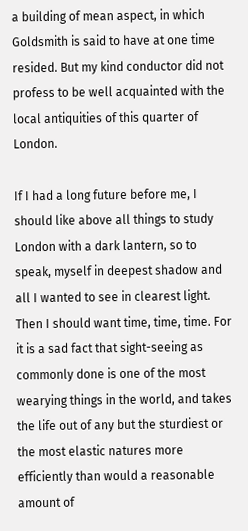a building of mean aspect, in which Goldsmith is said to have at one time resided. But my kind conductor did not profess to be well acquainted with the local antiquities of this quarter of London.

If I had a long future before me, I should like above all things to study London with a dark lantern, so to speak, myself in deepest shadow and all I wanted to see in clearest light. Then I should want time, time, time. For it is a sad fact that sight-seeing as commonly done is one of the most wearying things in the world, and takes the life out of any but the sturdiest or the most elastic natures more efficiently than would a reasonable amount of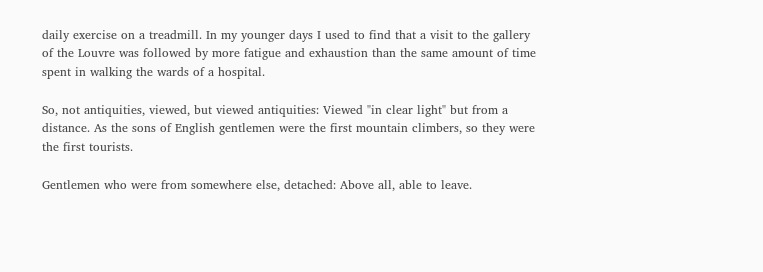daily exercise on a treadmill. In my younger days I used to find that a visit to the gallery of the Louvre was followed by more fatigue and exhaustion than the same amount of time spent in walking the wards of a hospital.

So, not antiquities, viewed, but viewed antiquities: Viewed "in clear light" but from a distance. As the sons of English gentlemen were the first mountain climbers, so they were the first tourists.

Gentlemen who were from somewhere else, detached: Above all, able to leave.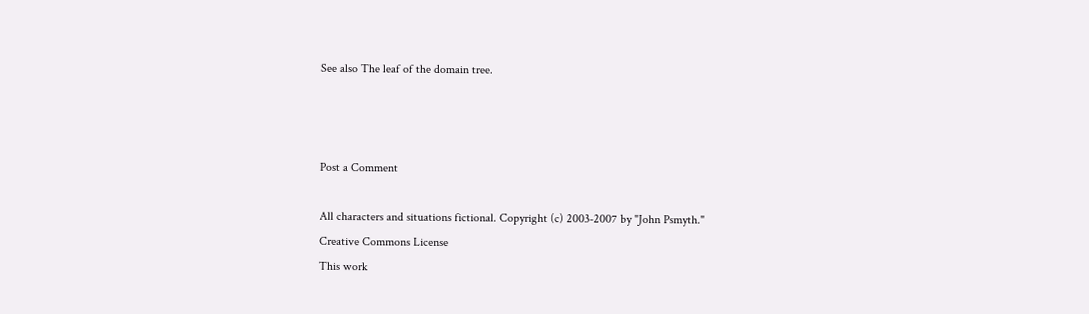See also The leaf of the domain tree.



Post a Comment

All characters and situations fictional. Copyright (c) 2003-2007 by "John Psmyth."
Creative Commons License
This work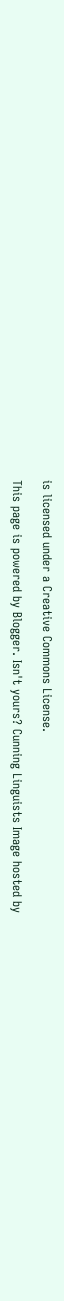is licensed under a Creative Commons License.

This page is powered by Blogger. Isn't yours? Cunning Linguists Image hosted by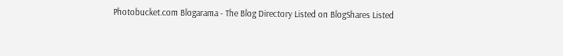Photobucket.com Blogarama - The Blog Directory Listed on BlogShares Listed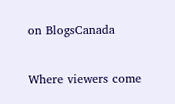on BlogsCanada

Where viewers come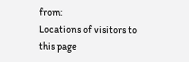from:
Locations of visitors to this page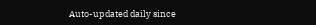Auto-updated daily since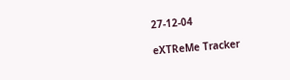27-12-04

eXTReMe Tracker